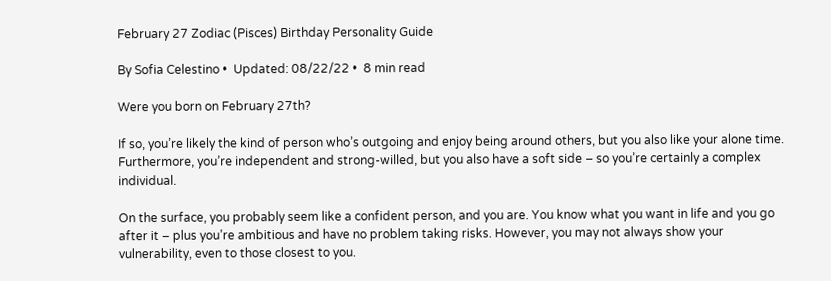February 27 Zodiac (Pisces) Birthday Personality Guide

By Sofia Celestino •  Updated: 08/22/22 •  8 min read

Were you born on February 27th?

If so, you’re likely the kind of person who’s outgoing and enjoy being around others, but you also like your alone time. Furthermore, you’re independent and strong-willed, but you also have a soft side – so you’re certainly a complex individual.

On the surface, you probably seem like a confident person, and you are. You know what you want in life and you go after it – plus you’re ambitious and have no problem taking risks. However, you may not always show your vulnerability, even to those closest to you.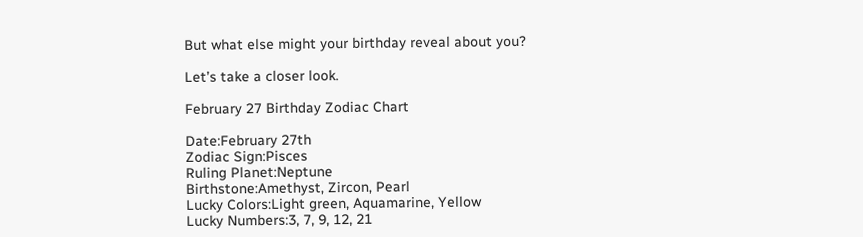But what else might your birthday reveal about you?

Let’s take a closer look.

February 27 Birthday Zodiac Chart

Date:February 27th
Zodiac Sign:Pisces
Ruling Planet:Neptune
Birthstone:Amethyst, Zircon, Pearl
Lucky Colors:Light green, Aquamarine, Yellow
Lucky Numbers:3, 7, 9, 12, 21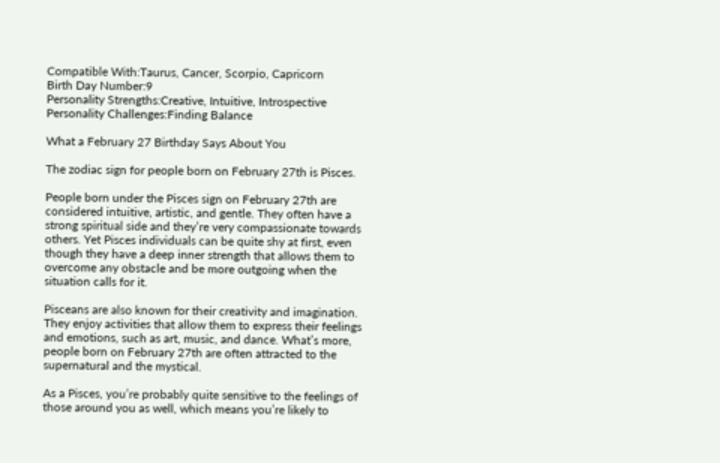Compatible With:Taurus, Cancer, Scorpio, Capricorn
Birth Day Number:9
Personality Strengths:Creative, Intuitive, Introspective
Personality Challenges:Finding Balance

What a February 27 Birthday Says About You

The zodiac sign for people born on February 27th is Pisces.

People born under the Pisces sign on February 27th are considered intuitive, artistic, and gentle. They often have a strong spiritual side and they’re very compassionate towards others. Yet Pisces individuals can be quite shy at first, even though they have a deep inner strength that allows them to overcome any obstacle and be more outgoing when the situation calls for it.

Pisceans are also known for their creativity and imagination. They enjoy activities that allow them to express their feelings and emotions, such as art, music, and dance. What’s more, people born on February 27th are often attracted to the supernatural and the mystical.

As a Pisces, you’re probably quite sensitive to the feelings of those around you as well, which means you’re likely to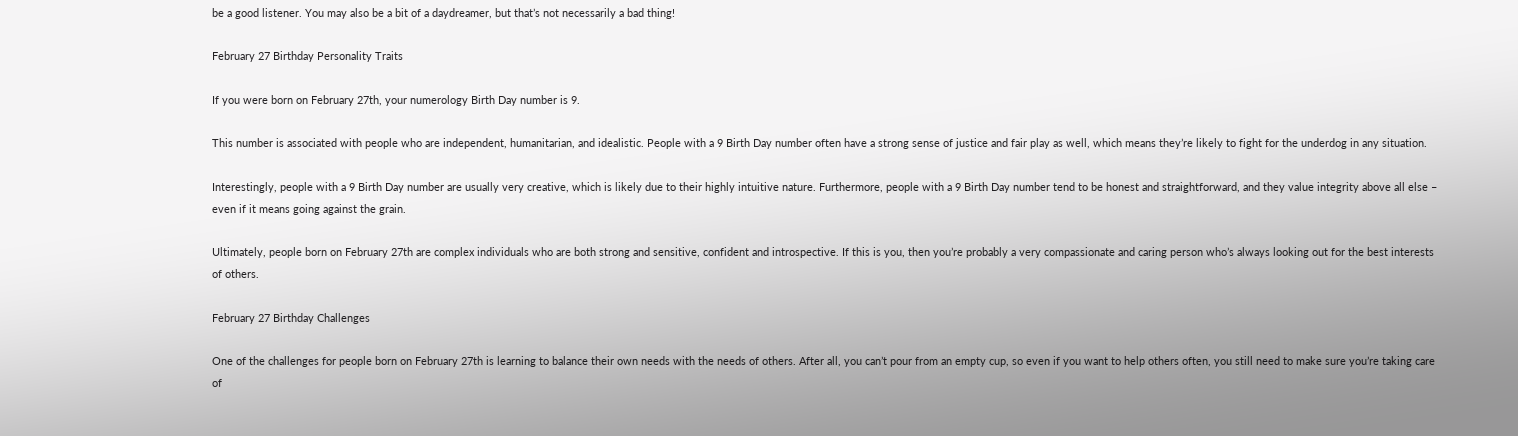be a good listener. You may also be a bit of a daydreamer, but that’s not necessarily a bad thing!

February 27 Birthday Personality Traits

If you were born on February 27th, your numerology Birth Day number is 9.

This number is associated with people who are independent, humanitarian, and idealistic. People with a 9 Birth Day number often have a strong sense of justice and fair play as well, which means they’re likely to fight for the underdog in any situation.

Interestingly, people with a 9 Birth Day number are usually very creative, which is likely due to their highly intuitive nature. Furthermore, people with a 9 Birth Day number tend to be honest and straightforward, and they value integrity above all else – even if it means going against the grain.

Ultimately, people born on February 27th are complex individuals who are both strong and sensitive, confident and introspective. If this is you, then you’re probably a very compassionate and caring person who’s always looking out for the best interests of others.

February 27 Birthday Challenges

One of the challenges for people born on February 27th is learning to balance their own needs with the needs of others. After all, you can’t pour from an empty cup, so even if you want to help others often, you still need to make sure you’re taking care of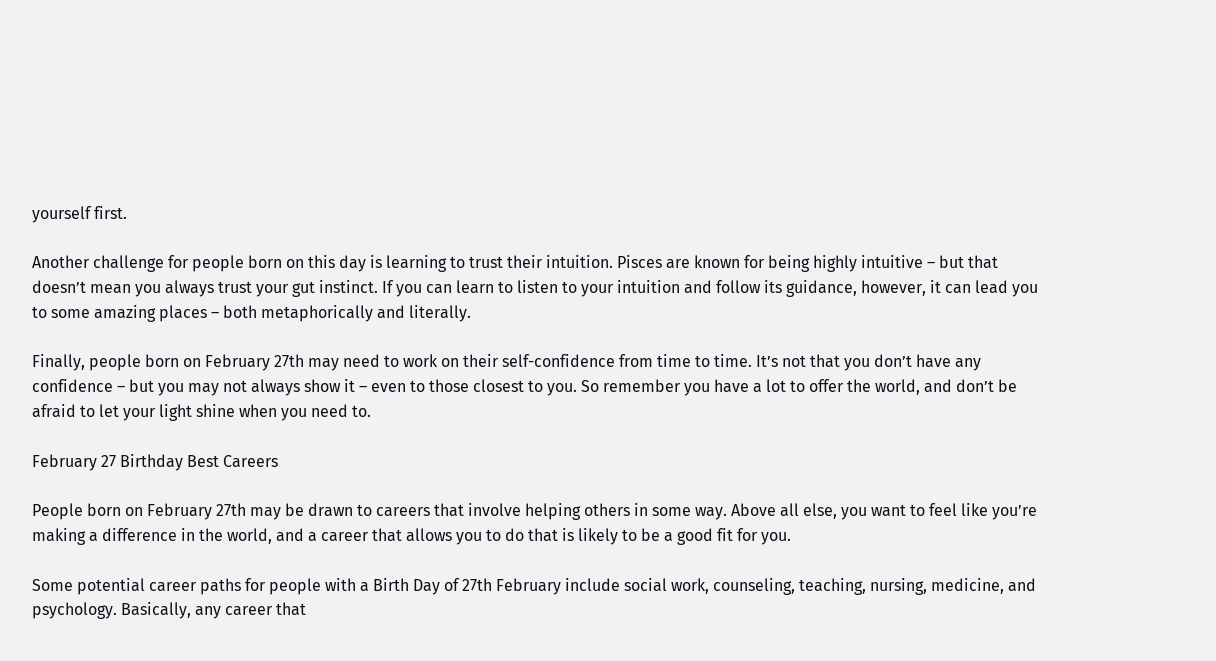yourself first.

Another challenge for people born on this day is learning to trust their intuition. Pisces are known for being highly intuitive – but that doesn’t mean you always trust your gut instinct. If you can learn to listen to your intuition and follow its guidance, however, it can lead you to some amazing places – both metaphorically and literally.

Finally, people born on February 27th may need to work on their self-confidence from time to time. It’s not that you don’t have any confidence – but you may not always show it – even to those closest to you. So remember you have a lot to offer the world, and don’t be afraid to let your light shine when you need to.

February 27 Birthday Best Careers

People born on February 27th may be drawn to careers that involve helping others in some way. Above all else, you want to feel like you’re making a difference in the world, and a career that allows you to do that is likely to be a good fit for you.

Some potential career paths for people with a Birth Day of 27th February include social work, counseling, teaching, nursing, medicine, and psychology. Basically, any career that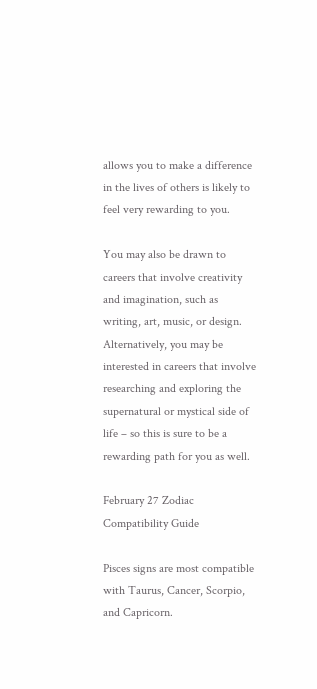allows you to make a difference in the lives of others is likely to feel very rewarding to you.

You may also be drawn to careers that involve creativity and imagination, such as writing, art, music, or design. Alternatively, you may be interested in careers that involve researching and exploring the supernatural or mystical side of life – so this is sure to be a rewarding path for you as well.

February 27 Zodiac Compatibility Guide

Pisces signs are most compatible with Taurus, Cancer, Scorpio, and Capricorn.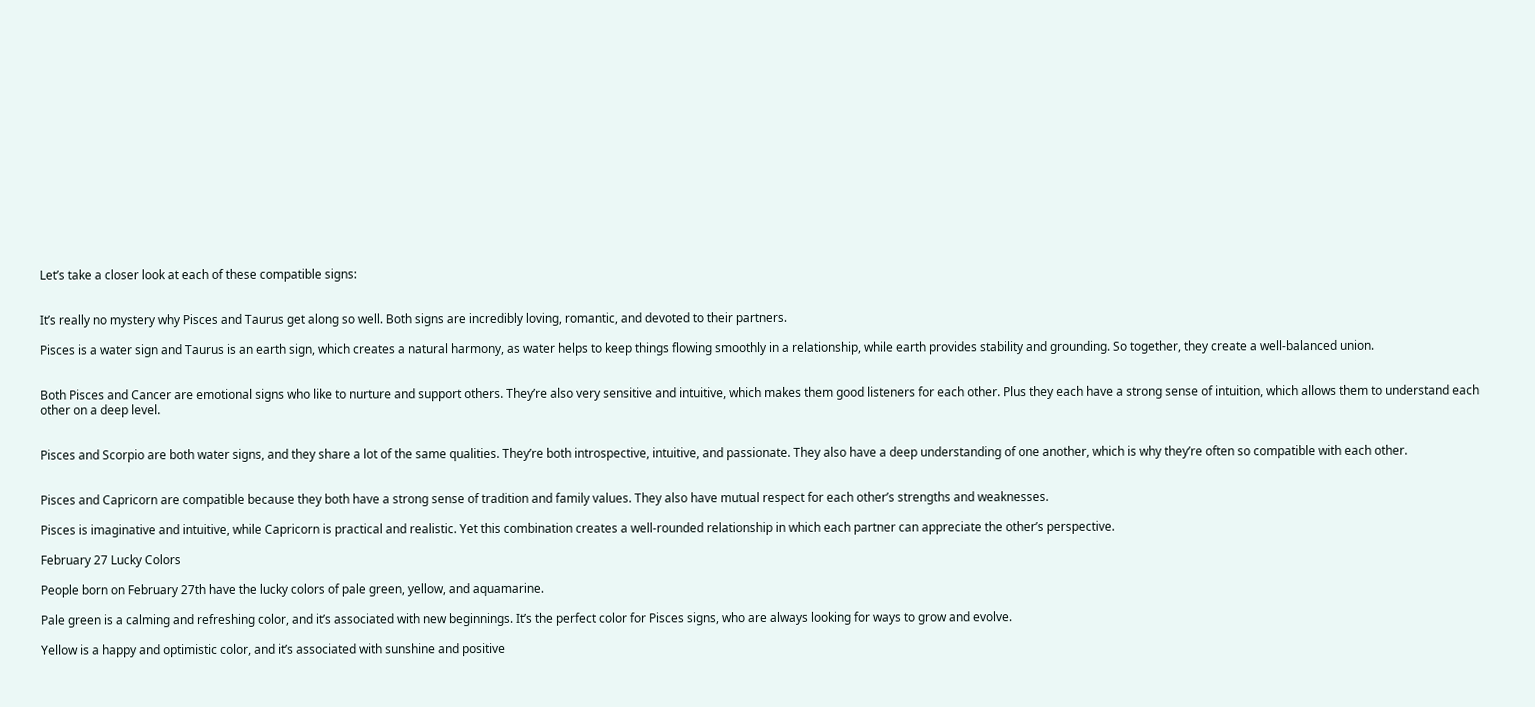Let’s take a closer look at each of these compatible signs:


It’s really no mystery why Pisces and Taurus get along so well. Both signs are incredibly loving, romantic, and devoted to their partners.

Pisces is a water sign and Taurus is an earth sign, which creates a natural harmony, as water helps to keep things flowing smoothly in a relationship, while earth provides stability and grounding. So together, they create a well-balanced union.


Both Pisces and Cancer are emotional signs who like to nurture and support others. They’re also very sensitive and intuitive, which makes them good listeners for each other. Plus they each have a strong sense of intuition, which allows them to understand each other on a deep level.


Pisces and Scorpio are both water signs, and they share a lot of the same qualities. They’re both introspective, intuitive, and passionate. They also have a deep understanding of one another, which is why they’re often so compatible with each other.


Pisces and Capricorn are compatible because they both have a strong sense of tradition and family values. They also have mutual respect for each other’s strengths and weaknesses.

Pisces is imaginative and intuitive, while Capricorn is practical and realistic. Yet this combination creates a well-rounded relationship in which each partner can appreciate the other’s perspective.

February 27 Lucky Colors

People born on February 27th have the lucky colors of pale green, yellow, and aquamarine.

Pale green is a calming and refreshing color, and it’s associated with new beginnings. It’s the perfect color for Pisces signs, who are always looking for ways to grow and evolve.

Yellow is a happy and optimistic color, and it’s associated with sunshine and positive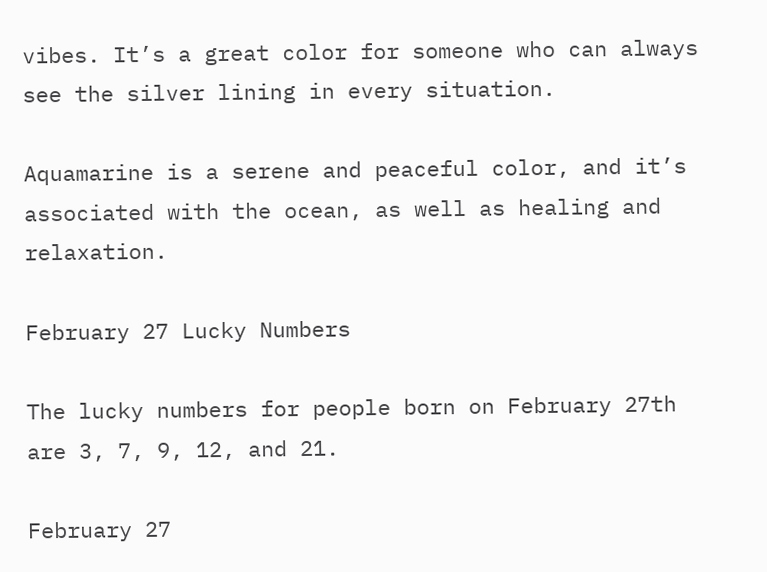vibes. It’s a great color for someone who can always see the silver lining in every situation.

Aquamarine is a serene and peaceful color, and it’s associated with the ocean, as well as healing and relaxation.

February 27 Lucky Numbers

The lucky numbers for people born on February 27th are 3, 7, 9, 12, and 21.

February 27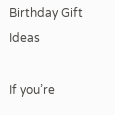Birthday Gift Ideas

If you’re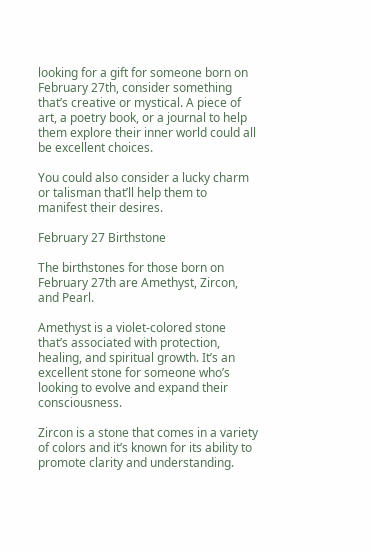looking for a gift for someone born on February 27th, consider something that’s creative or mystical. A piece of art, a poetry book, or a journal to help them explore their inner world could all be excellent choices.

You could also consider a lucky charm or talisman that’ll help them to manifest their desires.

February 27 Birthstone

The birthstones for those born on February 27th are Amethyst, Zircon, and Pearl.

Amethyst is a violet-colored stone that’s associated with protection, healing, and spiritual growth. It’s an excellent stone for someone who’s looking to evolve and expand their consciousness.

Zircon is a stone that comes in a variety of colors and it’s known for its ability to promote clarity and understanding.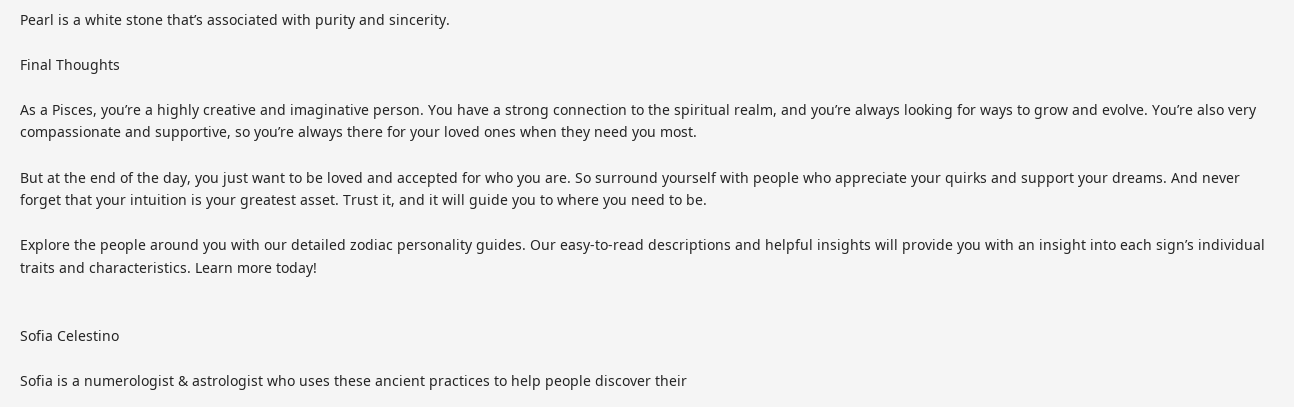Pearl is a white stone that’s associated with purity and sincerity.

Final Thoughts

As a Pisces, you’re a highly creative and imaginative person. You have a strong connection to the spiritual realm, and you’re always looking for ways to grow and evolve. You’re also very compassionate and supportive, so you’re always there for your loved ones when they need you most.

But at the end of the day, you just want to be loved and accepted for who you are. So surround yourself with people who appreciate your quirks and support your dreams. And never forget that your intuition is your greatest asset. Trust it, and it will guide you to where you need to be.

Explore the people around you with our detailed zodiac personality guides. Our easy-to-read descriptions and helpful insights will provide you with an insight into each sign’s individual traits and characteristics. Learn more today!


Sofia Celestino

Sofia is a numerologist & astrologist who uses these ancient practices to help people discover their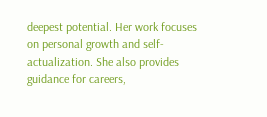deepest potential. Her work focuses on personal growth and self-actualization. She also provides guidance for careers,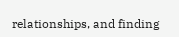relationships, and finding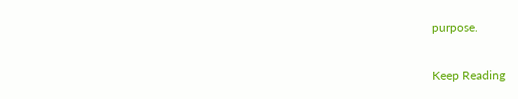purpose.

Keep Reading